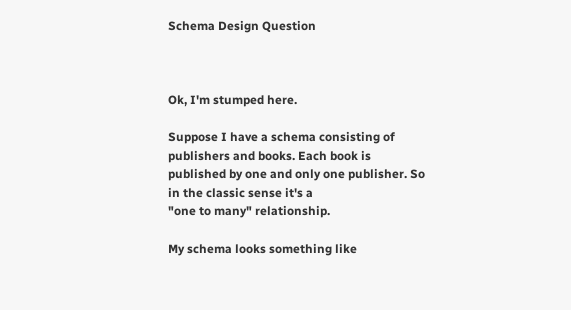Schema Design Question



Ok, I'm stumped here.

Suppose I have a schema consisting of publishers and books. Each book is
published by one and only one publisher. So in the classic sense it's a
"one to many" relationship.

My schema looks something like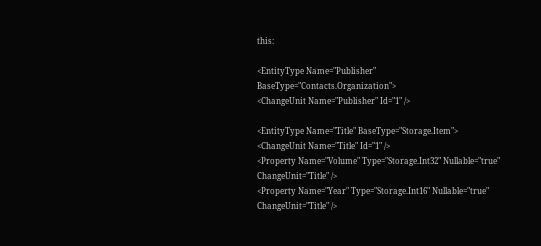this:

<EntityType Name="Publisher" BaseType="Contacts.Organization">
<ChangeUnit Name="Publisher" Id="1" />

<EntityType Name="Title" BaseType="Storage.Item">
<ChangeUnit Name="Title" Id="1" />
<Property Name="Volume" Type="Storage.Int32" Nullable="true"
ChangeUnit="Title" />
<Property Name="Year" Type="Storage.Int16" Nullable="true"
ChangeUnit="Title" />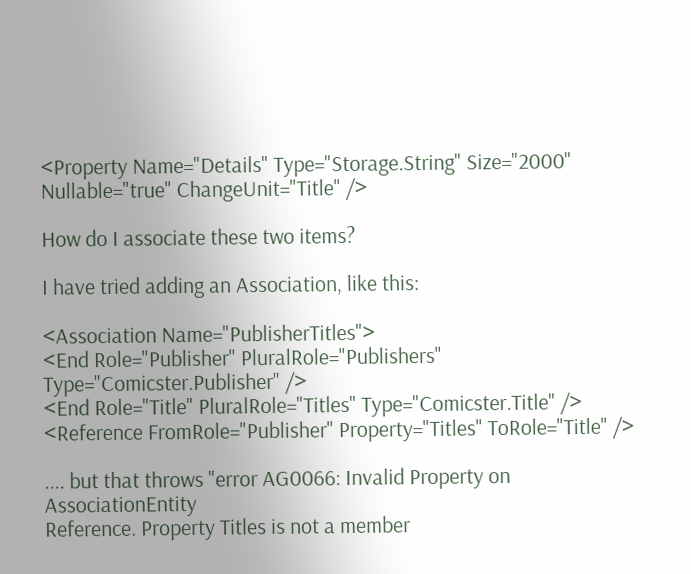<Property Name="Details" Type="Storage.String" Size="2000"
Nullable="true" ChangeUnit="Title" />

How do I associate these two items?

I have tried adding an Association, like this:

<Association Name="PublisherTitles">
<End Role="Publisher" PluralRole="Publishers"
Type="Comicster.Publisher" />
<End Role="Title" PluralRole="Titles" Type="Comicster.Title" />
<Reference FromRole="Publisher" Property="Titles" ToRole="Title" />

.... but that throws "error AG0066: Invalid Property on AssociationEntity
Reference. Property Titles is not a member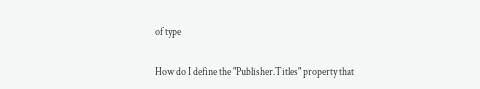of type

How do I define the "Publisher.Titles" property that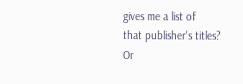gives me a list of
that publisher's titles? Or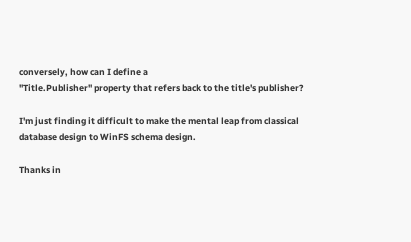conversely, how can I define a
"Title.Publisher" property that refers back to the title's publisher?

I'm just finding it difficult to make the mental leap from classical
database design to WinFS schema design.

Thanks in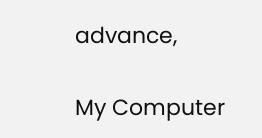advance,

My Computer